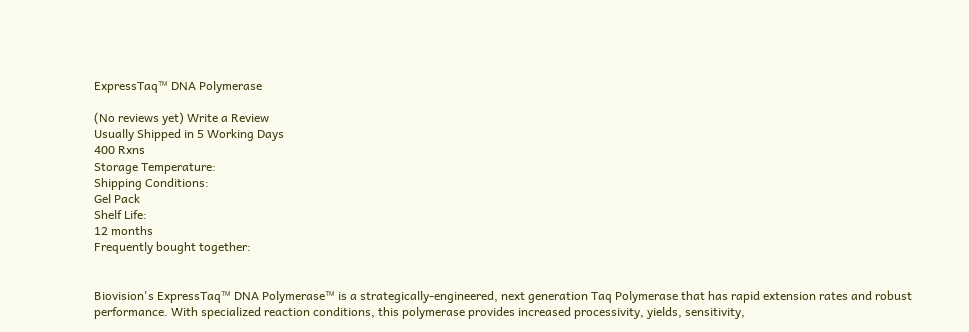ExpressTaq™ DNA Polymerase

(No reviews yet) Write a Review
Usually Shipped in 5 Working Days
400 Rxns
Storage Temperature:
Shipping Conditions:
Gel Pack
Shelf Life:
12 months
Frequently bought together:


Biovision's ExpressTaq™ DNA Polymerase™ is a strategically-engineered, next generation Taq Polymerase that has rapid extension rates and robust performance. With specialized reaction conditions, this polymerase provides increased processivity, yields, sensitivity,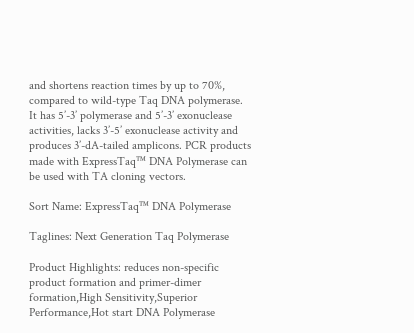and shortens reaction times by up to 70%, compared to wild-type Taq DNA polymerase. It has 5’-3’ polymerase and 5’-3’ exonuclease activities, lacks 3’-5’ exonuclease activity and produces 3’-dA-tailed amplicons. PCR products made with ExpressTaq™ DNA Polymerase can be used with TA cloning vectors.

Sort Name: ExpressTaq™ DNA Polymerase

Taglines: Next Generation Taq Polymerase

Product Highlights: reduces non-specific product formation and primer-dimer formation,High Sensitivity,Superior Performance,Hot start DNA Polymerase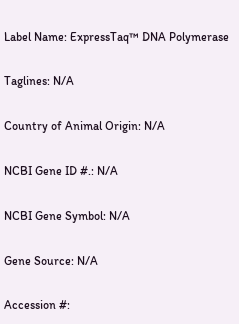Label Name: ExpressTaq™ DNA Polymerase

Taglines: N/A

Country of Animal Origin: N/A

NCBI Gene ID #.: N/A

NCBI Gene Symbol: N/A

Gene Source: N/A

Accession #: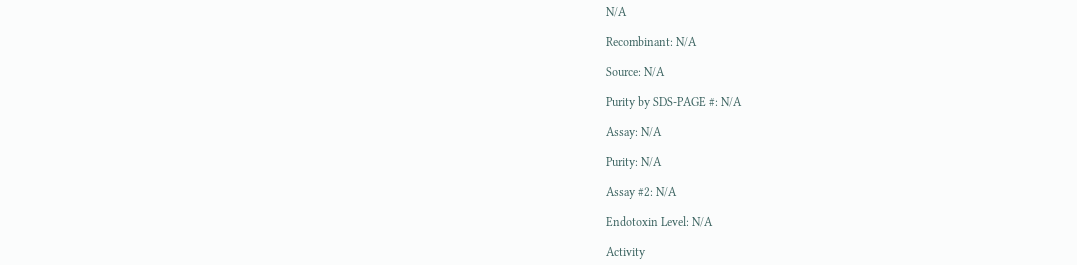N/A

Recombinant: N/A

Source: N/A

Purity by SDS-PAGE #: N/A

Assay: N/A

Purity: N/A

Assay #2: N/A

Endotoxin Level: N/A

Activity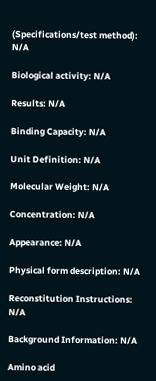(Specifications/test method): N/A

Biological activity: N/A

Results: N/A

Binding Capacity: N/A

Unit Definition: N/A

Molecular Weight: N/A

Concentration: N/A

Appearance: N/A

Physical form description: N/A

Reconstitution Instructions: N/A

Background Information: N/A

Amino acid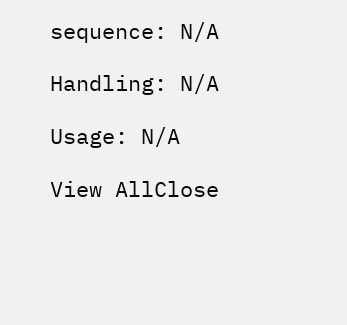sequence: N/A

Handling: N/A

Usage: N/A

View AllClose